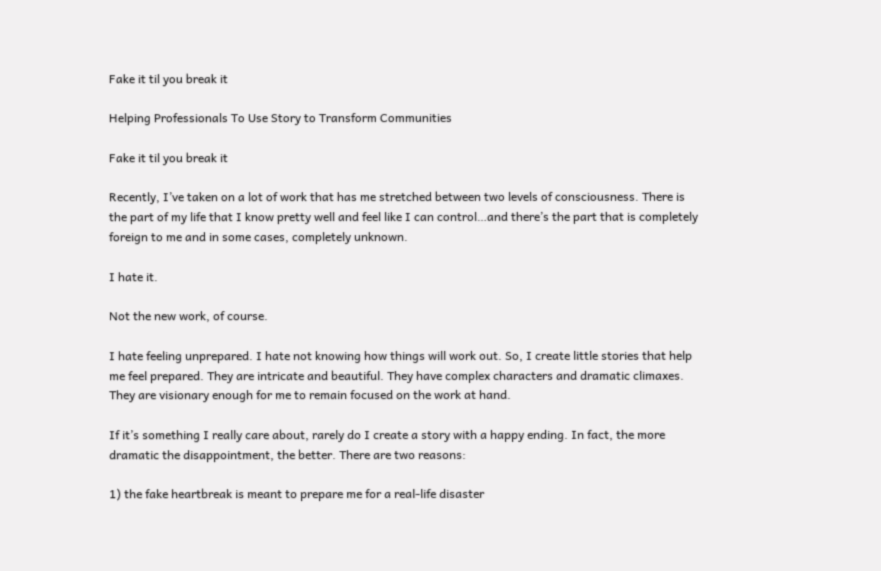Fake it til you break it

Helping Professionals To Use Story to Transform Communities

Fake it til you break it

Recently, I’ve taken on a lot of work that has me stretched between two levels of consciousness. There is the part of my life that I know pretty well and feel like I can control…and there’s the part that is completely foreign to me and in some cases, completely unknown.

I hate it.

Not the new work, of course.

I hate feeling unprepared. I hate not knowing how things will work out. So, I create little stories that help me feel prepared. They are intricate and beautiful. They have complex characters and dramatic climaxes. They are visionary enough for me to remain focused on the work at hand.

If it’s something I really care about, rarely do I create a story with a happy ending. In fact, the more dramatic the disappointment, the better. There are two reasons:

1) the fake heartbreak is meant to prepare me for a real-life disaster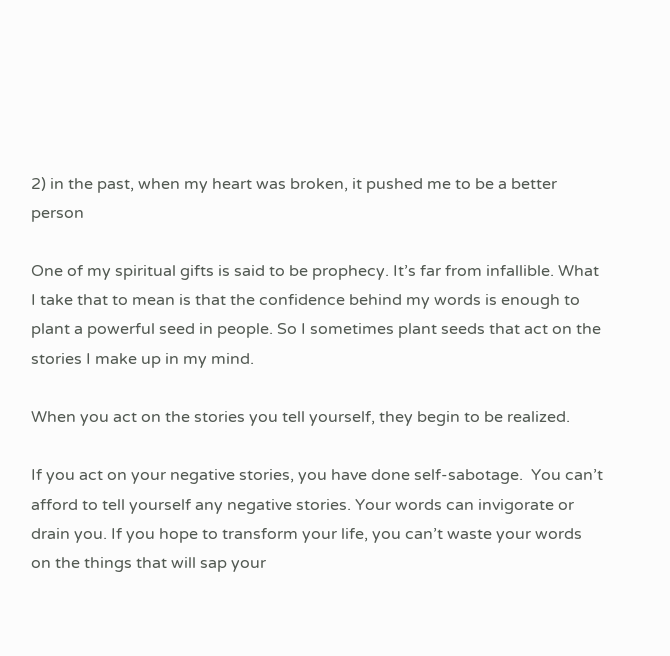2) in the past, when my heart was broken, it pushed me to be a better person

One of my spiritual gifts is said to be prophecy. It’s far from infallible. What I take that to mean is that the confidence behind my words is enough to plant a powerful seed in people. So I sometimes plant seeds that act on the stories I make up in my mind.

When you act on the stories you tell yourself, they begin to be realized.

If you act on your negative stories, you have done self-sabotage.  You can’t afford to tell yourself any negative stories. Your words can invigorate or drain you. If you hope to transform your life, you can’t waste your words on the things that will sap your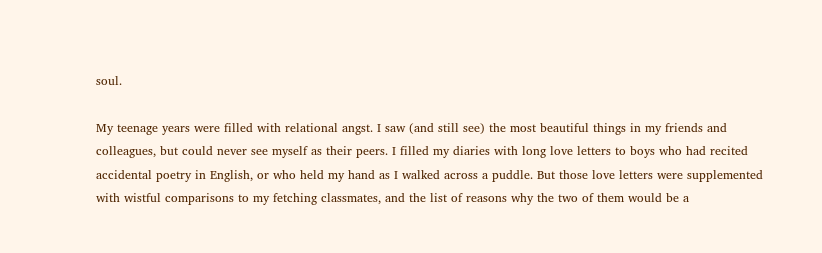soul.

My teenage years were filled with relational angst. I saw (and still see) the most beautiful things in my friends and colleagues, but could never see myself as their peers. I filled my diaries with long love letters to boys who had recited accidental poetry in English, or who held my hand as I walked across a puddle. But those love letters were supplemented with wistful comparisons to my fetching classmates, and the list of reasons why the two of them would be a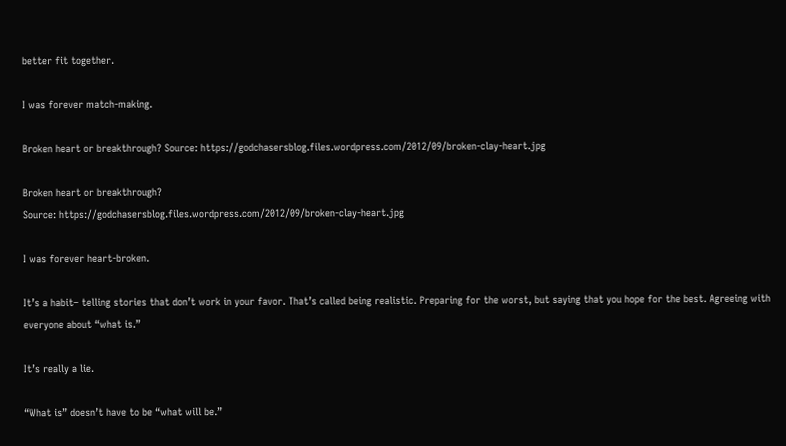better fit together.

I was forever match-making.

Broken heart or breakthrough? Source: https://godchasersblog.files.wordpress.com/2012/09/broken-clay-heart.jpg

Broken heart or breakthrough?
Source: https://godchasersblog.files.wordpress.com/2012/09/broken-clay-heart.jpg

I was forever heart-broken.

It’s a habit– telling stories that don’t work in your favor. That’s called being realistic. Preparing for the worst, but saying that you hope for the best. Agreeing with everyone about “what is.”

It’s really a lie.

“What is” doesn’t have to be “what will be.”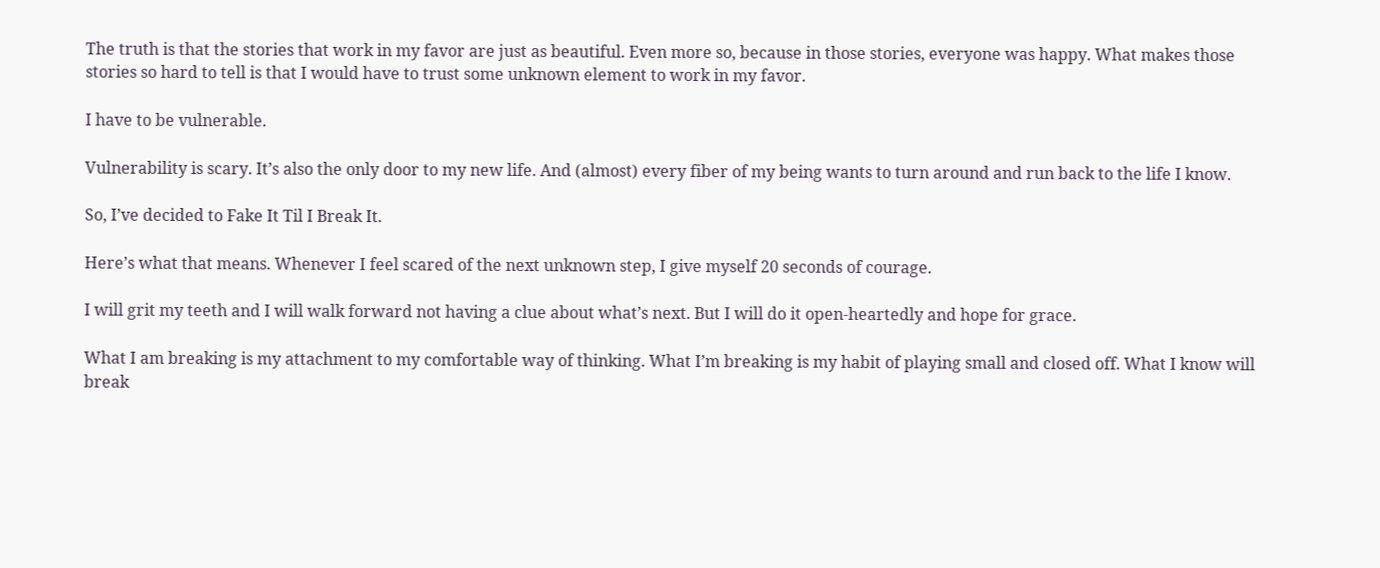The truth is that the stories that work in my favor are just as beautiful. Even more so, because in those stories, everyone was happy. What makes those stories so hard to tell is that I would have to trust some unknown element to work in my favor.

I have to be vulnerable.

Vulnerability is scary. It’s also the only door to my new life. And (almost) every fiber of my being wants to turn around and run back to the life I know.

So, I’ve decided to Fake It Til I Break It.

Here’s what that means. Whenever I feel scared of the next unknown step, I give myself 20 seconds of courage.

I will grit my teeth and I will walk forward not having a clue about what’s next. But I will do it open-heartedly and hope for grace.

What I am breaking is my attachment to my comfortable way of thinking. What I’m breaking is my habit of playing small and closed off. What I know will break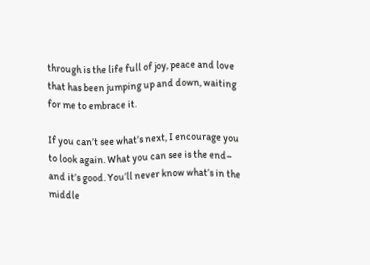through is the life full of joy, peace and love that has been jumping up and down, waiting for me to embrace it.

If you can’t see what’s next, I encourage you to look again. What you can see is the end– and it’s good. You’ll never know what’s in the middle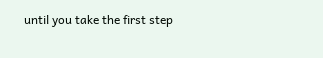until you take the first step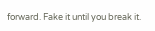forward. Fake it until you break it.